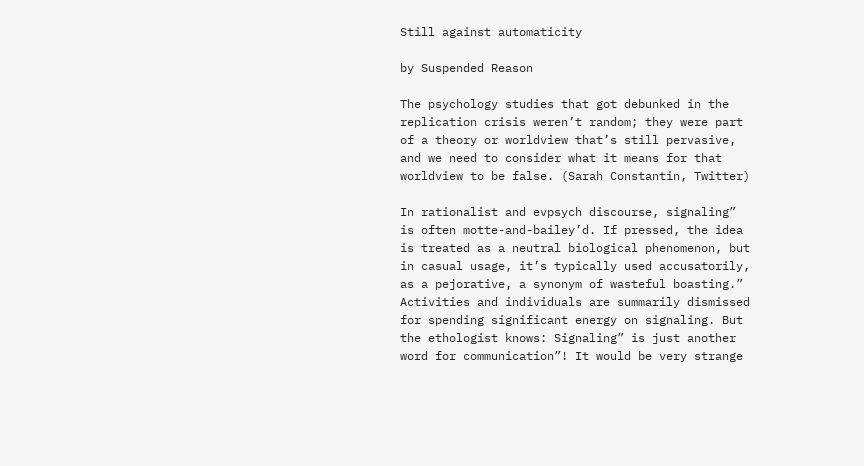Still against automaticity

by Suspended Reason

The psychology studies that got debunked in the replication crisis weren’t random; they were part of a theory or worldview that’s still pervasive, and we need to consider what it means for that worldview to be false. (Sarah Constantin, Twitter)

In rationalist and evpsych discourse, signaling” is often motte-and-bailey’d. If pressed, the idea is treated as a neutral biological phenomenon, but in casual usage, it’s typically used accusatorily, as a pejorative, a synonym of wasteful boasting.” Activities and individuals are summarily dismissed for spending significant energy on signaling. But the ethologist knows: Signaling” is just another word for communication”! It would be very strange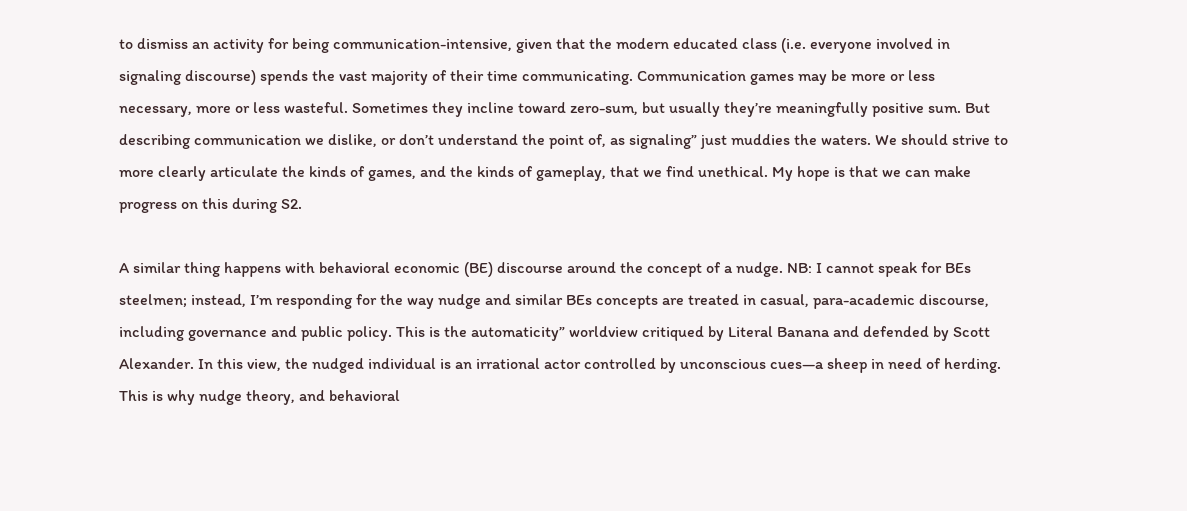to dismiss an activity for being communication-intensive, given that the modern educated class (i.e. everyone involved in signaling discourse) spends the vast majority of their time communicating. Communication games may be more or less necessary, more or less wasteful. Sometimes they incline toward zero-sum, but usually they’re meaningfully positive sum. But describing communication we dislike, or don’t understand the point of, as signaling” just muddies the waters. We should strive to more clearly articulate the kinds of games, and the kinds of gameplay, that we find unethical. My hope is that we can make progress on this during S2.

A similar thing happens with behavioral economic (BE) discourse around the concept of a nudge. NB: I cannot speak for BEs steelmen; instead, I’m responding for the way nudge and similar BEs concepts are treated in casual, para-academic discourse, including governance and public policy. This is the automaticity” worldview critiqued by Literal Banana and defended by Scott Alexander. In this view, the nudged individual is an irrational actor controlled by unconscious cues—a sheep in need of herding. This is why nudge theory, and behavioral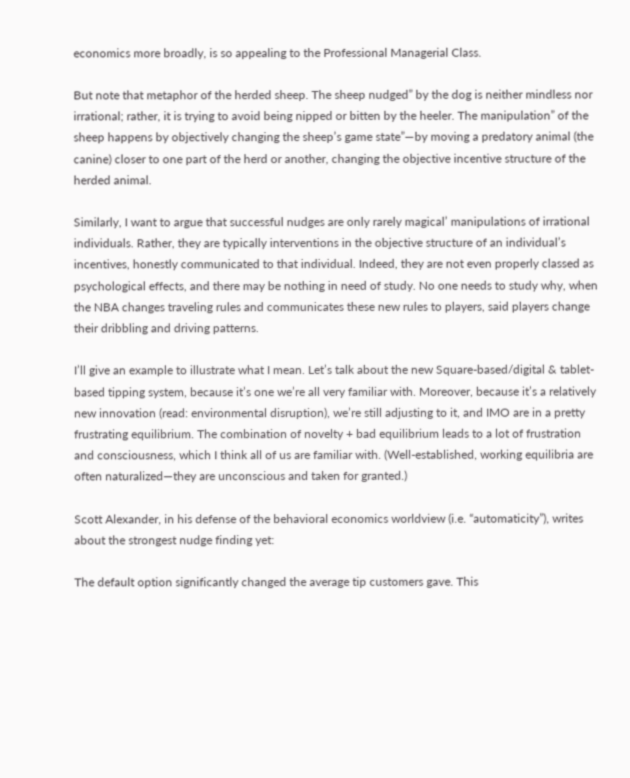economics more broadly, is so appealing to the Professional Managerial Class.

But note that metaphor of the herded sheep. The sheep nudged” by the dog is neither mindless nor irrational; rather, it is trying to avoid being nipped or bitten by the heeler. The manipulation” of the sheep happens by objectively changing the sheep’s game state”—by moving a predatory animal (the canine) closer to one part of the herd or another, changing the objective incentive structure of the herded animal.

Similarly, I want to argue that successful nudges are only rarely magical’ manipulations of irrational individuals. Rather, they are typically interventions in the objective structure of an individual’s incentives, honestly communicated to that individual. Indeed, they are not even properly classed as psychological effects, and there may be nothing in need of study. No one needs to study why, when the NBA changes traveling rules and communicates these new rules to players, said players change their dribbling and driving patterns.

I’ll give an example to illustrate what I mean. Let’s talk about the new Square-based/digital & tablet-based tipping system, because it’s one we’re all very familiar with. Moreover, because it’s a relatively new innovation (read: environmental disruption), we’re still adjusting to it, and IMO are in a pretty frustrating equilibrium. The combination of novelty + bad equilibrium leads to a lot of frustration and consciousness, which I think all of us are familiar with. (Well-established, working equilibria are often naturalized—they are unconscious and taken for granted.)

Scott Alexander, in his defense of the behavioral economics worldview (i.e. “automaticity”), writes about the strongest nudge finding yet:

The default option significantly changed the average tip customers gave. This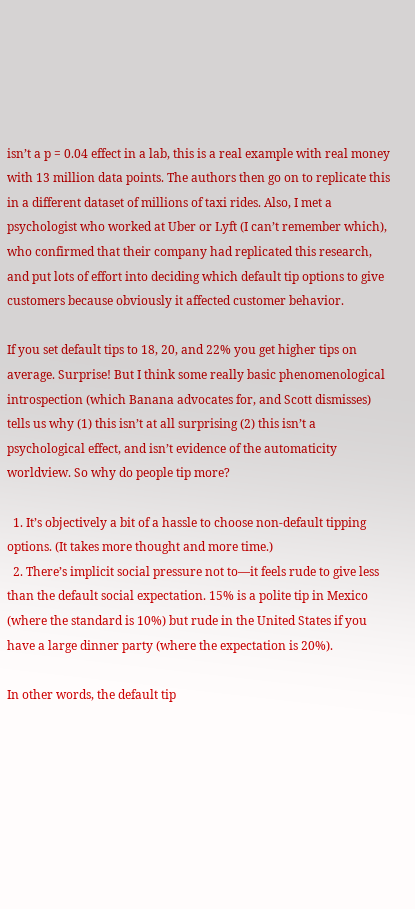isn’t a p = 0.04 effect in a lab, this is a real example with real money with 13 million data points. The authors then go on to replicate this in a different dataset of millions of taxi rides. Also, I met a psychologist who worked at Uber or Lyft (I can’t remember which), who confirmed that their company had replicated this research, and put lots of effort into deciding which default tip options to give customers because obviously it affected customer behavior.

If you set default tips to 18, 20, and 22% you get higher tips on average. Surprise! But I think some really basic phenomenological introspection (which Banana advocates for, and Scott dismisses) tells us why (1) this isn’t at all surprising (2) this isn’t a psychological effect, and isn’t evidence of the automaticity worldview. So why do people tip more?

  1. It’s objectively a bit of a hassle to choose non-default tipping options. (It takes more thought and more time.)
  2. There’s implicit social pressure not to—it feels rude to give less than the default social expectation. 15% is a polite tip in Mexico (where the standard is 10%) but rude in the United States if you have a large dinner party (where the expectation is 20%).

In other words, the default tip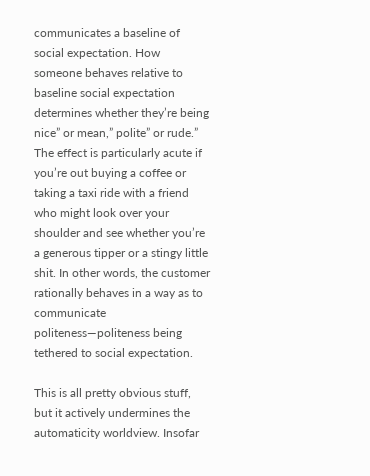communicates a baseline of social expectation. How someone behaves relative to baseline social expectation determines whether they’re being nice” or mean,” polite” or rude.” The effect is particularly acute if you’re out buying a coffee or taking a taxi ride with a friend who might look over your shoulder and see whether you’re a generous tipper or a stingy little shit. In other words, the customer rationally behaves in a way as to communicate politeness—politeness being tethered to social expectation.

This is all pretty obvious stuff, but it actively undermines the automaticity worldview. Insofar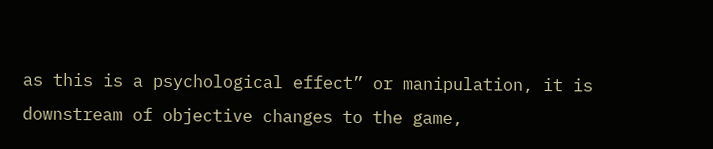as this is a psychological effect” or manipulation, it is downstream of objective changes to the game,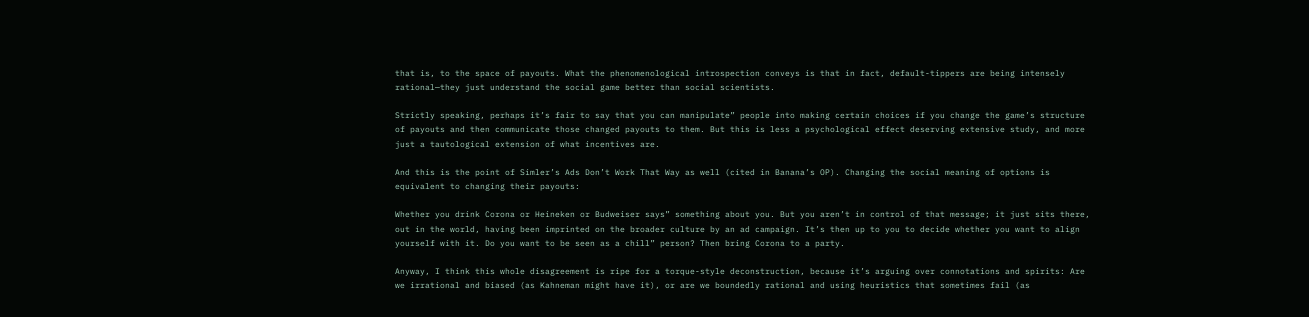that is, to the space of payouts. What the phenomenological introspection conveys is that in fact, default-tippers are being intensely rational—they just understand the social game better than social scientists.

Strictly speaking, perhaps it’s fair to say that you can manipulate” people into making certain choices if you change the game’s structure of payouts and then communicate those changed payouts to them. But this is less a psychological effect deserving extensive study, and more just a tautological extension of what incentives are.

And this is the point of Simler’s Ads Don’t Work That Way as well (cited in Banana’s OP). Changing the social meaning of options is equivalent to changing their payouts:

Whether you drink Corona or Heineken or Budweiser says” something about you. But you aren’t in control of that message; it just sits there, out in the world, having been imprinted on the broader culture by an ad campaign. It’s then up to you to decide whether you want to align yourself with it. Do you want to be seen as a chill” person? Then bring Corona to a party.

Anyway, I think this whole disagreement is ripe for a torque-style deconstruction, because it’s arguing over connotations and spirits: Are we irrational and biased (as Kahneman might have it), or are we boundedly rational and using heuristics that sometimes fail (as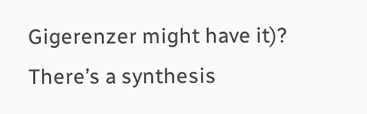Gigerenzer might have it)? There’s a synthesis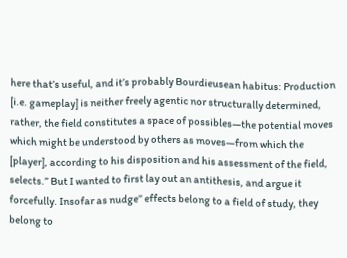here that’s useful, and it’s probably Bourdieusean habitus: Production [i.e. gameplay] is neither freely agentic nor structurally determined, rather, the field constitutes a space of possibles—the potential moves which might be understood by others as moves—from which the [player], according to his disposition and his assessment of the field, selects.” But I wanted to first lay out an antithesis, and argue it forcefully. Insofar as nudge” effects belong to a field of study, they belong to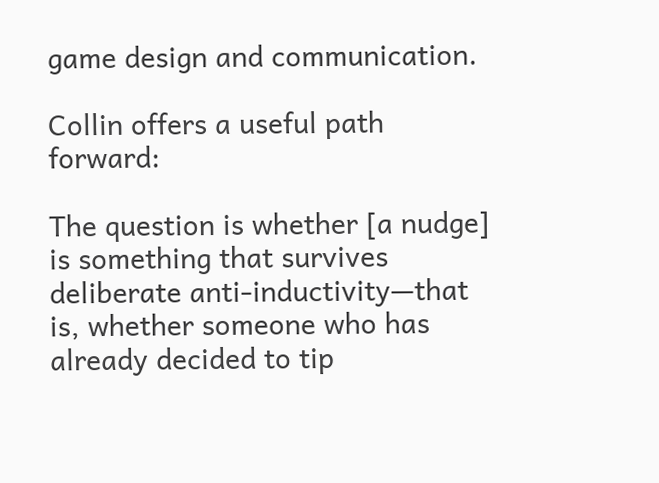game design and communication.

Collin offers a useful path forward:

The question is whether [a nudge] is something that survives deliberate anti-inductivity—that is, whether someone who has already decided to tip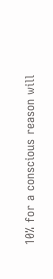10% for a conscious reason will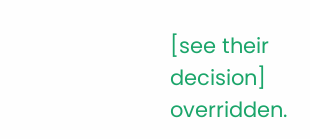[see their decision] overridden.